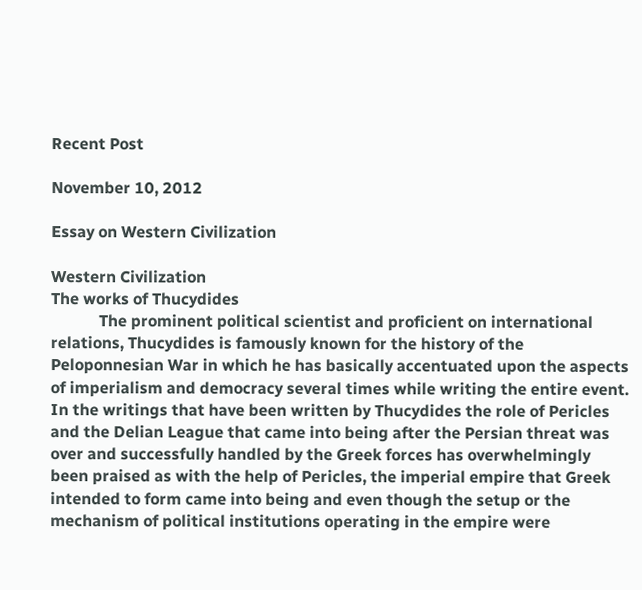Recent Post

November 10, 2012

Essay on Western Civilization

Western Civilization
The works of Thucydides
            The prominent political scientist and proficient on international relations, Thucydides is famously known for the history of the Peloponnesian War in which he has basically accentuated upon the aspects of imperialism and democracy several times while writing the entire event. In the writings that have been written by Thucydides the role of Pericles and the Delian League that came into being after the Persian threat was over and successfully handled by the Greek forces has overwhelmingly been praised as with the help of Pericles, the imperial empire that Greek intended to form came into being and even though the setup or the mechanism of political institutions operating in the empire were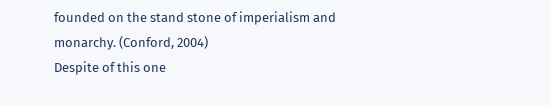founded on the stand stone of imperialism and monarchy. (Conford, 2004)
Despite of this one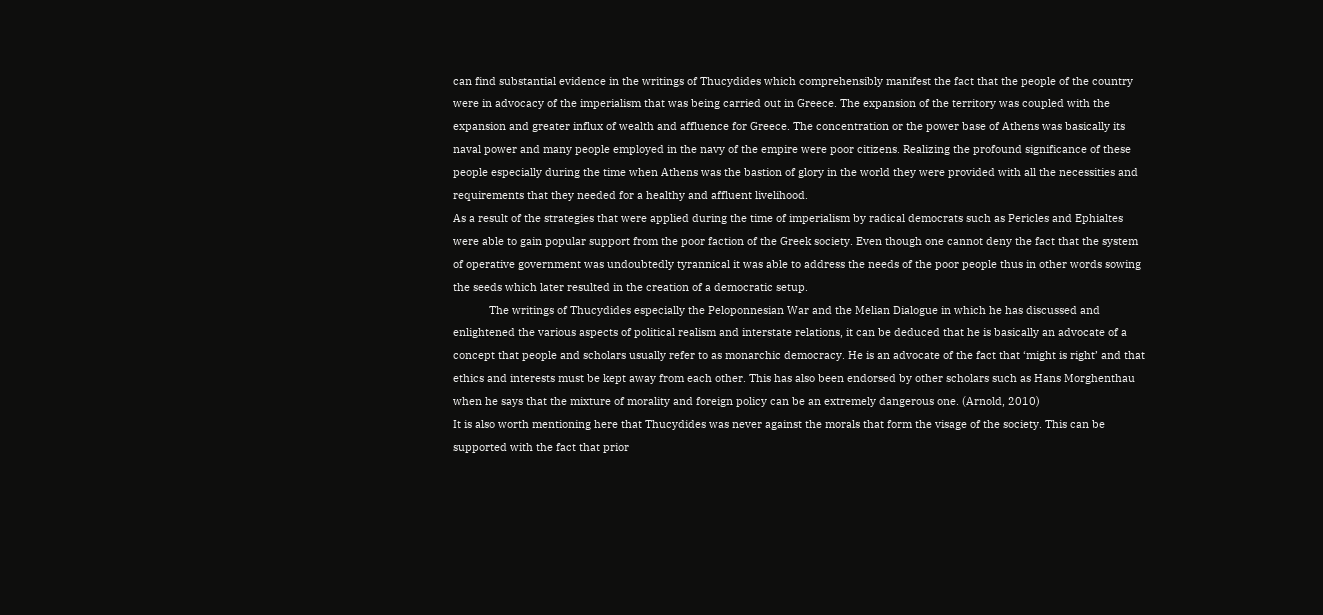can find substantial evidence in the writings of Thucydides which comprehensibly manifest the fact that the people of the country were in advocacy of the imperialism that was being carried out in Greece. The expansion of the territory was coupled with the expansion and greater influx of wealth and affluence for Greece. The concentration or the power base of Athens was basically its naval power and many people employed in the navy of the empire were poor citizens. Realizing the profound significance of these people especially during the time when Athens was the bastion of glory in the world they were provided with all the necessities and requirements that they needed for a healthy and affluent livelihood.
As a result of the strategies that were applied during the time of imperialism by radical democrats such as Pericles and Ephialtes were able to gain popular support from the poor faction of the Greek society. Even though one cannot deny the fact that the system of operative government was undoubtedly tyrannical it was able to address the needs of the poor people thus in other words sowing the seeds which later resulted in the creation of a democratic setup.
            The writings of Thucydides especially the Peloponnesian War and the Melian Dialogue in which he has discussed and enlightened the various aspects of political realism and interstate relations, it can be deduced that he is basically an advocate of a concept that people and scholars usually refer to as monarchic democracy. He is an advocate of the fact that ‘might is right’ and that ethics and interests must be kept away from each other. This has also been endorsed by other scholars such as Hans Morghenthau when he says that the mixture of morality and foreign policy can be an extremely dangerous one. (Arnold, 2010)
It is also worth mentioning here that Thucydides was never against the morals that form the visage of the society. This can be supported with the fact that prior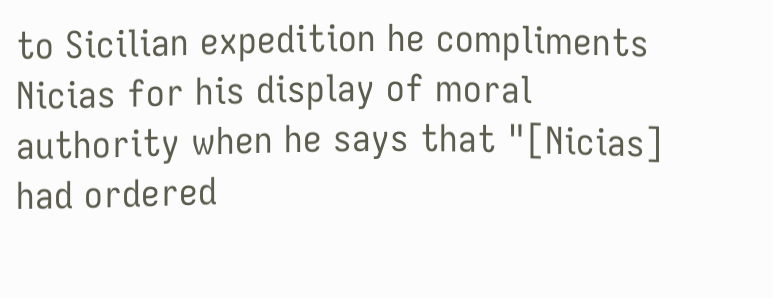to Sicilian expedition he compliments Nicias for his display of moral authority when he says that "[Nicias] had ordered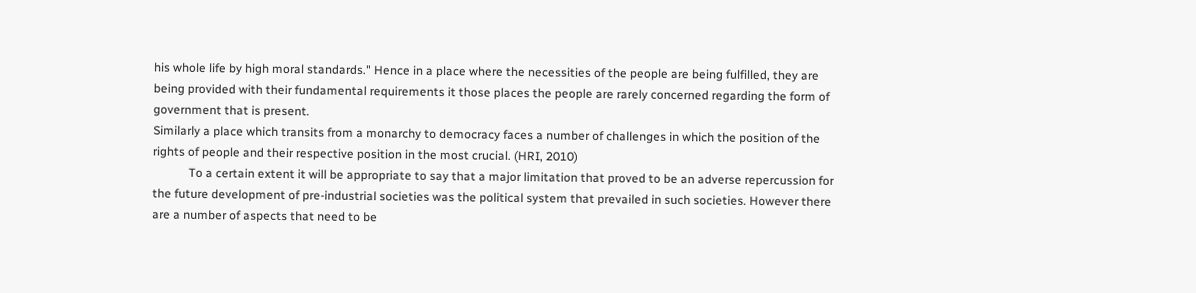his whole life by high moral standards." Hence in a place where the necessities of the people are being fulfilled, they are being provided with their fundamental requirements it those places the people are rarely concerned regarding the form of government that is present.
Similarly a place which transits from a monarchy to democracy faces a number of challenges in which the position of the rights of people and their respective position in the most crucial. (HRI, 2010)
            To a certain extent it will be appropriate to say that a major limitation that proved to be an adverse repercussion for the future development of pre-industrial societies was the political system that prevailed in such societies. However there are a number of aspects that need to be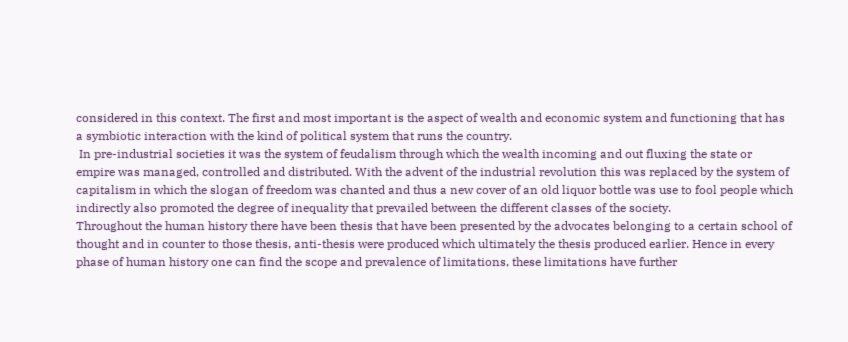considered in this context. The first and most important is the aspect of wealth and economic system and functioning that has a symbiotic interaction with the kind of political system that runs the country.
 In pre-industrial societies it was the system of feudalism through which the wealth incoming and out fluxing the state or empire was managed, controlled and distributed. With the advent of the industrial revolution this was replaced by the system of capitalism in which the slogan of freedom was chanted and thus a new cover of an old liquor bottle was use to fool people which indirectly also promoted the degree of inequality that prevailed between the different classes of the society.
Throughout the human history there have been thesis that have been presented by the advocates belonging to a certain school of thought and in counter to those thesis, anti-thesis were produced which ultimately the thesis produced earlier. Hence in every phase of human history one can find the scope and prevalence of limitations, these limitations have further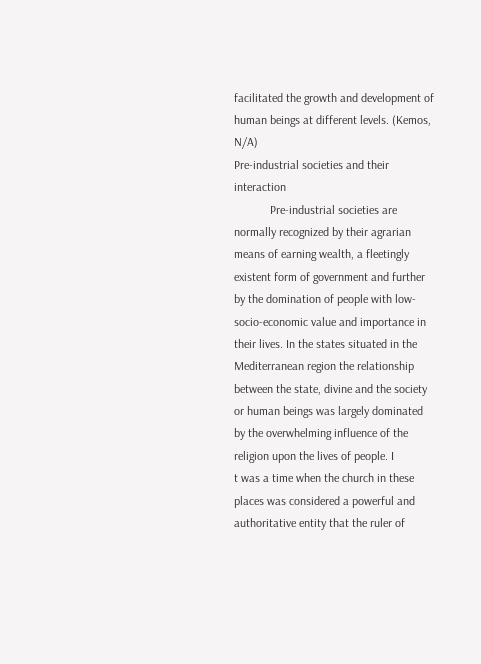facilitated the growth and development of human beings at different levels. (Kemos, N/A)
Pre-industrial societies and their interaction
            Pre-industrial societies are normally recognized by their agrarian means of earning wealth, a fleetingly existent form of government and further by the domination of people with low- socio-economic value and importance in their lives. In the states situated in the Mediterranean region the relationship between the state, divine and the society or human beings was largely dominated by the overwhelming influence of the religion upon the lives of people. I
t was a time when the church in these places was considered a powerful and authoritative entity that the ruler of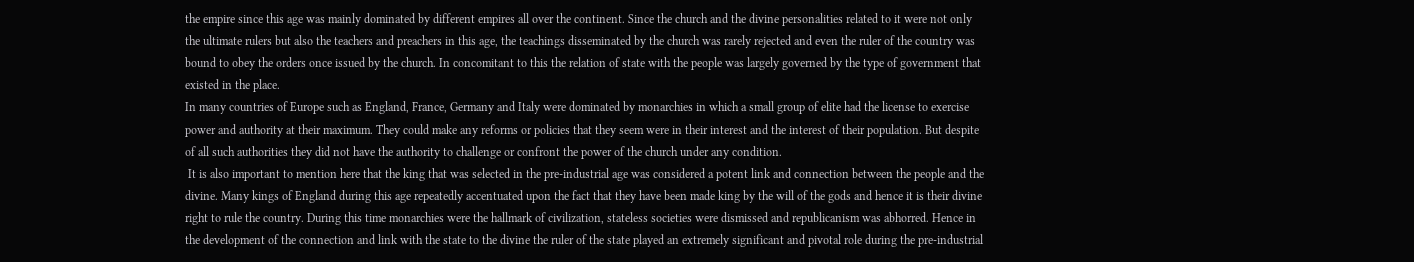the empire since this age was mainly dominated by different empires all over the continent. Since the church and the divine personalities related to it were not only the ultimate rulers but also the teachers and preachers in this age, the teachings disseminated by the church was rarely rejected and even the ruler of the country was bound to obey the orders once issued by the church. In concomitant to this the relation of state with the people was largely governed by the type of government that existed in the place.
In many countries of Europe such as England, France, Germany and Italy were dominated by monarchies in which a small group of elite had the license to exercise power and authority at their maximum. They could make any reforms or policies that they seem were in their interest and the interest of their population. But despite of all such authorities they did not have the authority to challenge or confront the power of the church under any condition.
 It is also important to mention here that the king that was selected in the pre-industrial age was considered a potent link and connection between the people and the divine. Many kings of England during this age repeatedly accentuated upon the fact that they have been made king by the will of the gods and hence it is their divine right to rule the country. During this time monarchies were the hallmark of civilization, stateless societies were dismissed and republicanism was abhorred. Hence in the development of the connection and link with the state to the divine the ruler of the state played an extremely significant and pivotal role during the pre-industrial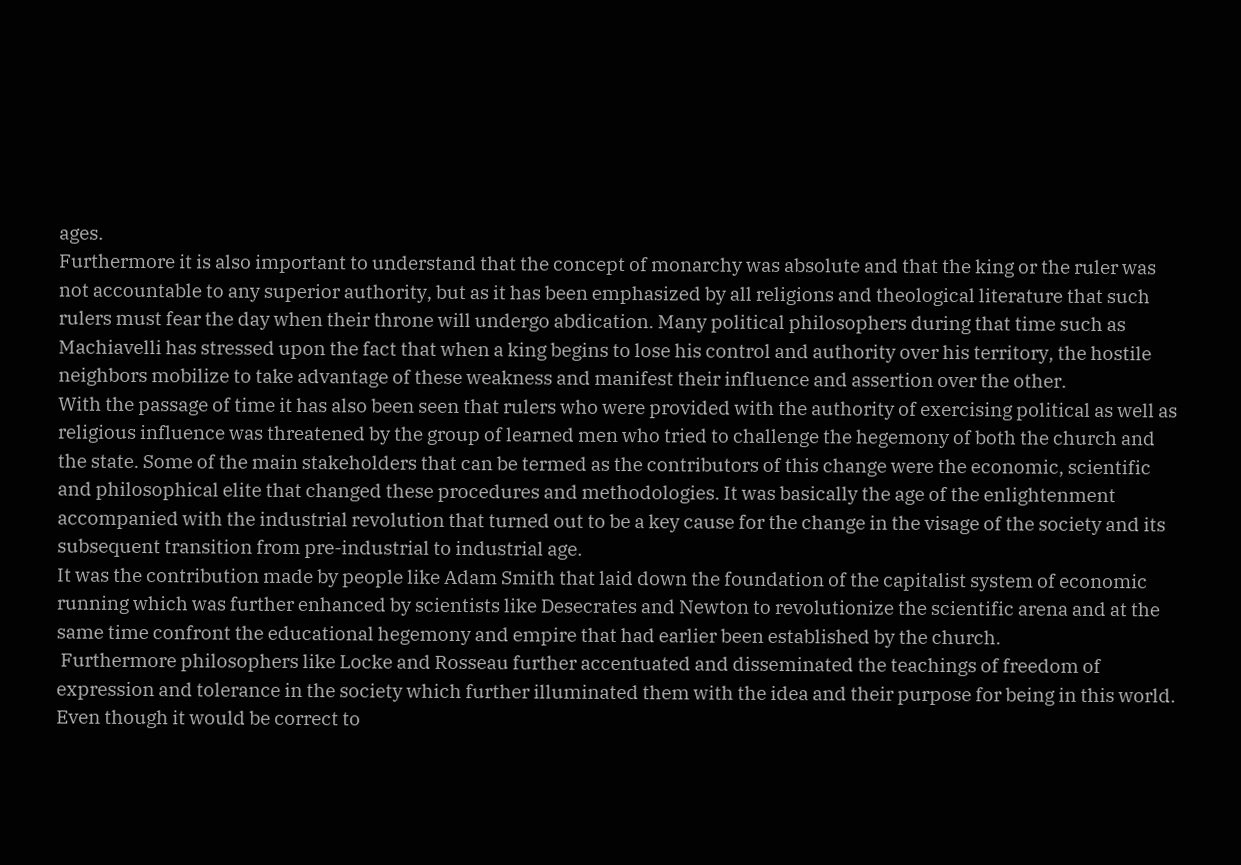ages.
Furthermore it is also important to understand that the concept of monarchy was absolute and that the king or the ruler was not accountable to any superior authority, but as it has been emphasized by all religions and theological literature that such rulers must fear the day when their throne will undergo abdication. Many political philosophers during that time such as Machiavelli has stressed upon the fact that when a king begins to lose his control and authority over his territory, the hostile neighbors mobilize to take advantage of these weakness and manifest their influence and assertion over the other.
With the passage of time it has also been seen that rulers who were provided with the authority of exercising political as well as religious influence was threatened by the group of learned men who tried to challenge the hegemony of both the church and the state. Some of the main stakeholders that can be termed as the contributors of this change were the economic, scientific and philosophical elite that changed these procedures and methodologies. It was basically the age of the enlightenment accompanied with the industrial revolution that turned out to be a key cause for the change in the visage of the society and its subsequent transition from pre-industrial to industrial age.
It was the contribution made by people like Adam Smith that laid down the foundation of the capitalist system of economic running which was further enhanced by scientists like Desecrates and Newton to revolutionize the scientific arena and at the same time confront the educational hegemony and empire that had earlier been established by the church.
 Furthermore philosophers like Locke and Rosseau further accentuated and disseminated the teachings of freedom of expression and tolerance in the society which further illuminated them with the idea and their purpose for being in this world. Even though it would be correct to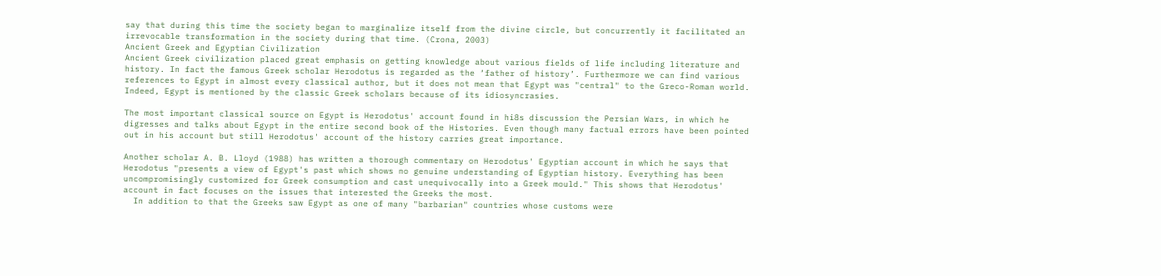say that during this time the society began to marginalize itself from the divine circle, but concurrently it facilitated an irrevocable transformation in the society during that time. (Crona, 2003)
Ancient Greek and Egyptian Civilization
Ancient Greek civilization placed great emphasis on getting knowledge about various fields of life including literature and history. In fact the famous Greek scholar Herodotus is regarded as the ‘father of history’. Furthermore we can find various references to Egypt in almost every classical author, but it does not mean that Egypt was "central" to the Greco-Roman world. Indeed, Egypt is mentioned by the classic Greek scholars because of its idiosyncrasies.

The most important classical source on Egypt is Herodotus' account found in hi8s discussion the Persian Wars, in which he digresses and talks about Egypt in the entire second book of the Histories. Even though many factual errors have been pointed out in his account but still Herodotus' account of the history carries great importance.

Another scholar A. B. Lloyd (1988) has written a thorough commentary on Herodotus' Egyptian account in which he says that Herodotus "presents a view of Egypt's past which shows no genuine understanding of Egyptian history. Everything has been uncompromisingly customized for Greek consumption and cast unequivocally into a Greek mould." This shows that Herodotus' account in fact focuses on the issues that interested the Greeks the most.
  In addition to that the Greeks saw Egypt as one of many "barbarian" countries whose customs were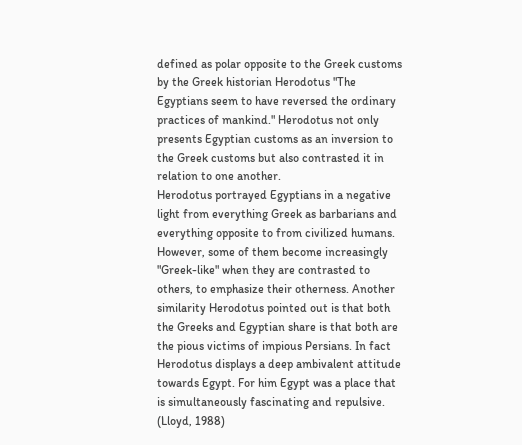defined as polar opposite to the Greek customs by the Greek historian Herodotus "The Egyptians seem to have reversed the ordinary practices of mankind." Herodotus not only presents Egyptian customs as an inversion to the Greek customs but also contrasted it in relation to one another.
Herodotus portrayed Egyptians in a negative light from everything Greek as barbarians and everything opposite to from civilized humans. However, some of them become increasingly "Greek-like" when they are contrasted to others, to emphasize their otherness. Another similarity Herodotus pointed out is that both the Greeks and Egyptian share is that both are the pious victims of impious Persians. In fact Herodotus displays a deep ambivalent attitude towards Egypt. For him Egypt was a place that is simultaneously fascinating and repulsive. (Lloyd, 1988)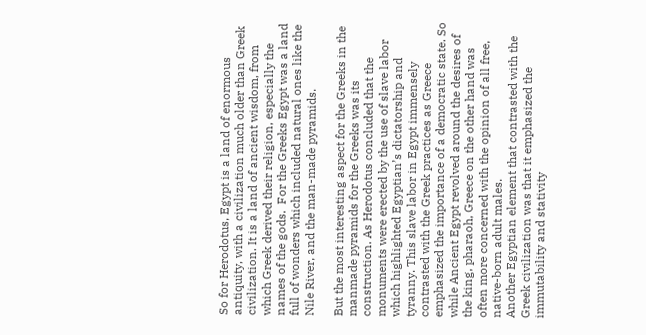So for Herodotus, Egypt is a land of enormous antiquity, with a civilization much older than Greek civilization. It is a land of ancient wisdom, from which Greek derived their religion, especially the names of the gods.  For the Greeks Egypt was a land full of wonders which included natural ones like the Nile River, and the man-made pyramids.

But the most interesting aspect for the Greeks in the manmade pyramids for the Greeks was its construction. As Herodotus concluded that the monuments were erected by the use of slave labor which highlighted Egyptian’s dictatorship and tyranny. This slave labor in Egypt immensely contrasted with the Greek practices as Greece emphasized the importance of a democratic state. So while Ancient Egypt revolved around the desires of the king, pharaoh, Greece on the other hand was often more concerned with the opinion of all free, native-born adult males.
Another Egyptian element that contrasted with the Greek civilization was that it emphasized the immutability and stativity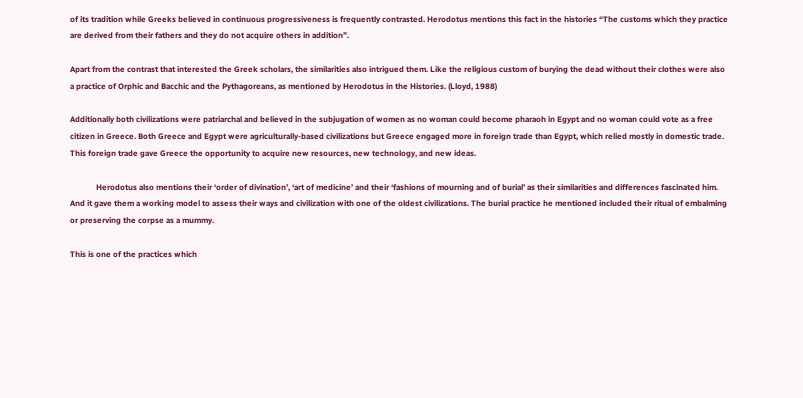of its tradition while Greeks believed in continuous progressiveness is frequently contrasted. Herodotus mentions this fact in the histories “The customs which they practice are derived from their fathers and they do not acquire others in addition”.

Apart from the contrast that interested the Greek scholars, the similarities also intrigued them. Like the religious custom of burying the dead without their clothes were also a practice of Orphic and Bacchic and the Pythagoreans, as mentioned by Herodotus in the Histories. (Lloyd, 1988)

Additionally both civilizations were patriarchal and believed in the subjugation of women as no woman could become pharaoh in Egypt and no woman could vote as a free citizen in Greece. Both Greece and Egypt were agriculturally-based civilizations but Greece engaged more in foreign trade than Egypt, which relied mostly in domestic trade. This foreign trade gave Greece the opportunity to acquire new resources, new technology, and new ideas.

             Herodotus also mentions their ‘order of divination’, ‘art of medicine’ and their ‘fashions of mourning and of burial’ as their similarities and differences fascinated him. And it gave them a working model to assess their ways and civilization with one of the oldest civilizations. The burial practice he mentioned included their ritual of embalming or preserving the corpse as a mummy.

This is one of the practices which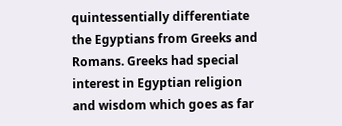quintessentially differentiate the Egyptians from Greeks and Romans. Greeks had special interest in Egyptian religion and wisdom which goes as far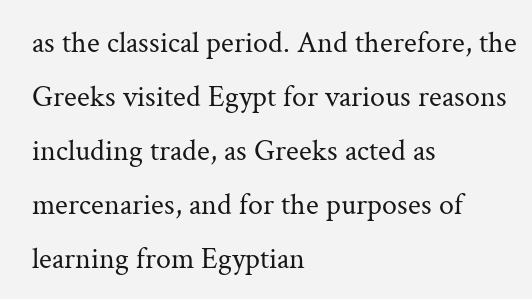as the classical period. And therefore, the Greeks visited Egypt for various reasons including trade, as Greeks acted as mercenaries, and for the purposes of learning from Egyptian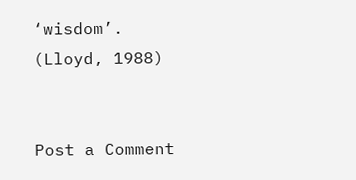‘wisdom’. (Lloyd, 1988)


Post a Comment